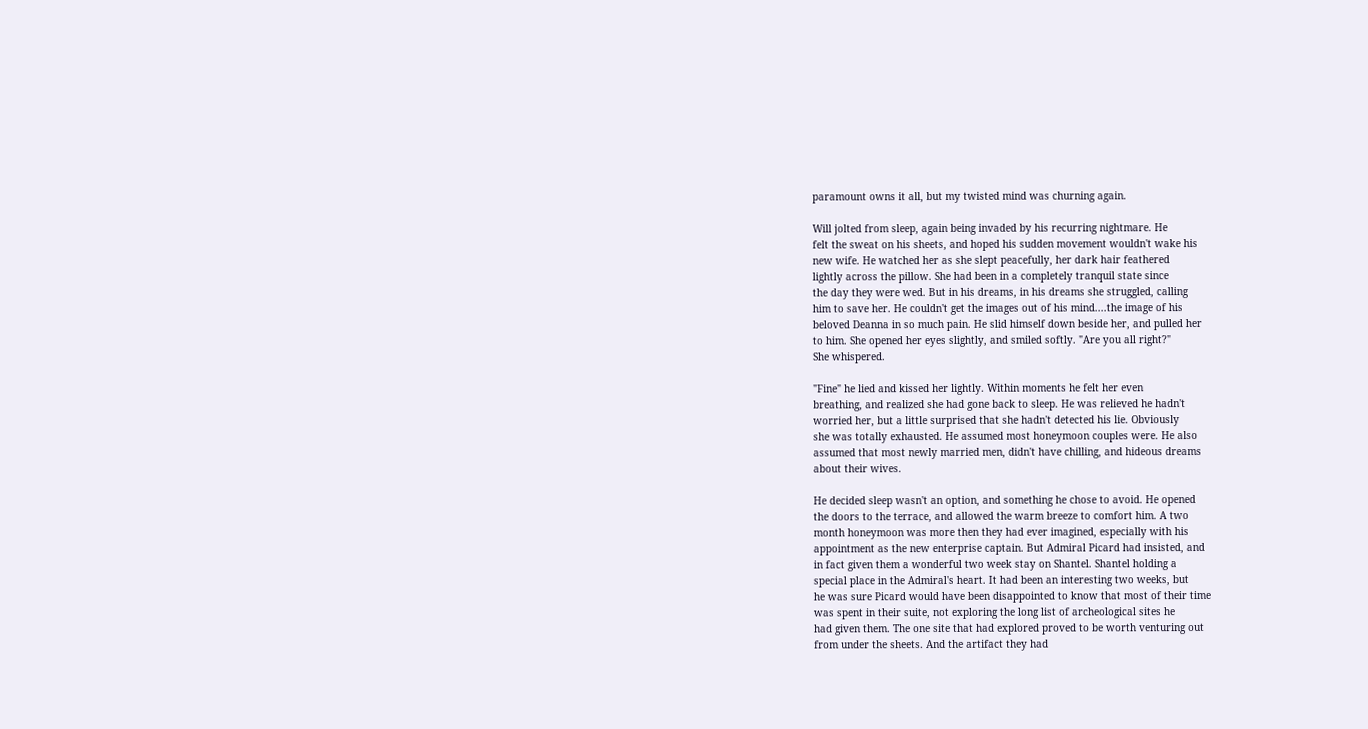paramount owns it all, but my twisted mind was churning again.

Will jolted from sleep, again being invaded by his recurring nightmare. He
felt the sweat on his sheets, and hoped his sudden movement wouldn't wake his
new wife. He watched her as she slept peacefully, her dark hair feathered
lightly across the pillow. She had been in a completely tranquil state since
the day they were wed. But in his dreams, in his dreams she struggled, calling
him to save her. He couldn't get the images out of his mind....the image of his
beloved Deanna in so much pain. He slid himself down beside her, and pulled her
to him. She opened her eyes slightly, and smiled softly. "Are you all right?"
She whispered.

"Fine" he lied and kissed her lightly. Within moments he felt her even
breathing, and realized she had gone back to sleep. He was relieved he hadn't
worried her, but a little surprised that she hadn't detected his lie. Obviously
she was totally exhausted. He assumed most honeymoon couples were. He also
assumed that most newly married men, didn't have chilling, and hideous dreams
about their wives.

He decided sleep wasn't an option, and something he chose to avoid. He opened
the doors to the terrace, and allowed the warm breeze to comfort him. A two
month honeymoon was more then they had ever imagined, especially with his
appointment as the new enterprise captain. But Admiral Picard had insisted, and
in fact given them a wonderful two week stay on Shantel. Shantel holding a
special place in the Admiral's heart. It had been an interesting two weeks, but
he was sure Picard would have been disappointed to know that most of their time
was spent in their suite, not exploring the long list of archeological sites he
had given them. The one site that had explored proved to be worth venturing out
from under the sheets. And the artifact they had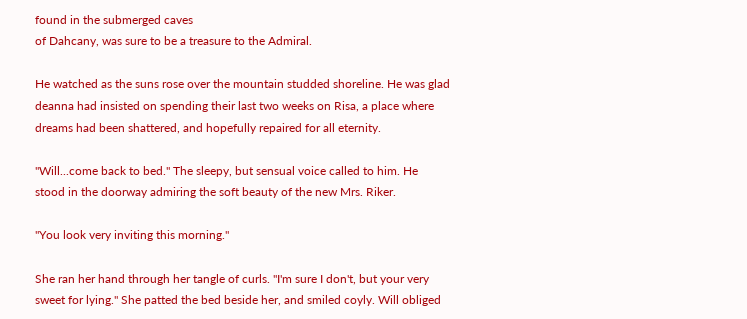found in the submerged caves
of Dahcany, was sure to be a treasure to the Admiral.

He watched as the suns rose over the mountain studded shoreline. He was glad
deanna had insisted on spending their last two weeks on Risa, a place where
dreams had been shattered, and hopefully repaired for all eternity.

"Will...come back to bed." The sleepy, but sensual voice called to him. He
stood in the doorway admiring the soft beauty of the new Mrs. Riker.

"You look very inviting this morning."

She ran her hand through her tangle of curls. "I'm sure I don't, but your very
sweet for lying." She patted the bed beside her, and smiled coyly. Will obliged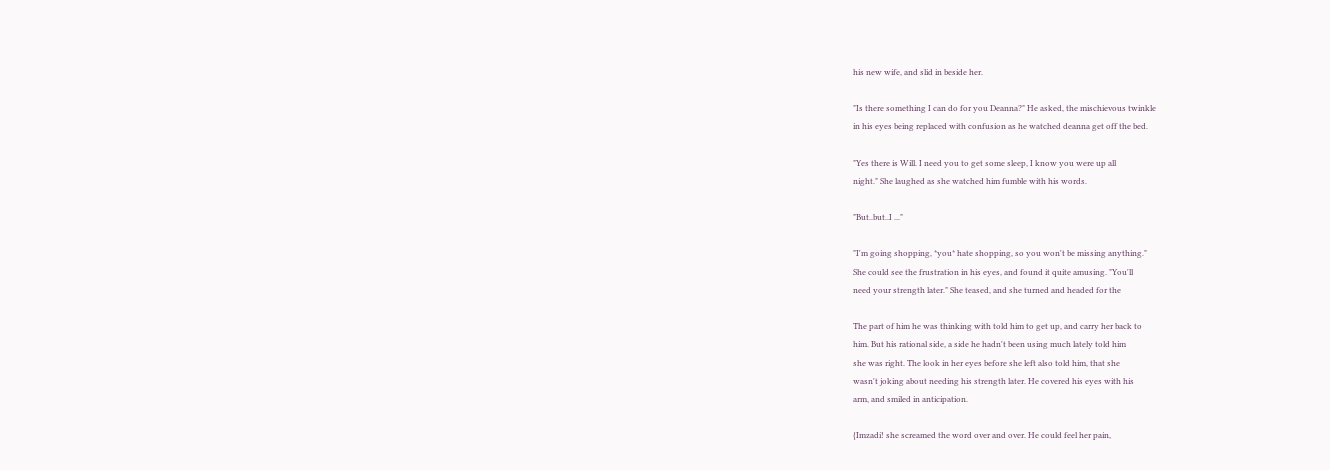his new wife, and slid in beside her.

"Is there something I can do for you Deanna?" He asked, the mischievous twinkle
in his eyes being replaced with confusion as he watched deanna get off the bed.

"Yes there is Will. I need you to get some sleep, I know you were up all
night." She laughed as she watched him fumble with his words.

"But..but..I ..."

"I'm going shopping, *you* hate shopping, so you won't be missing anything."
She could see the frustration in his eyes, and found it quite amusing. "You'll
need your strength later." She teased, and she turned and headed for the

The part of him he was thinking with told him to get up, and carry her back to
him. But his rational side, a side he hadn't been using much lately told him
she was right. The look in her eyes before she left also told him, that she
wasn't joking about needing his strength later. He covered his eyes with his
arm, and smiled in anticipation.

{Imzadi! she screamed the word over and over. He could feel her pain,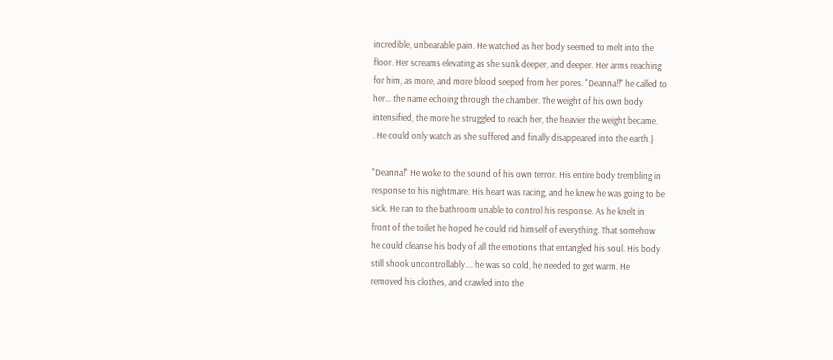incredible, unbearable pain. He watched as her body seemed to melt into the
floor. Her screams elevating as she sunk deeper, and deeper. Her arms reaching
for him, as more, and more blood seeped from her pores. "Deanna!!" he called to
her... the name echoing through the chamber. The weight of his own body
intensified, the more he struggled to reach her, the heavier the weight became.
. He could only watch as she suffered and finally disappeared into the earth.}

"Deanna!" He woke to the sound of his own terror. His entire body trembling in
response to his nightmare. His heart was racing, and he knew he was going to be
sick. He ran to the bathroom unable to control his response. As he knelt in
front of the toilet he hoped he could rid himself of everything. That somehow
he could cleanse his body of all the emotions that entangled his soul. His body
still shook uncontrollably.... he was so cold, he needed to get warm. He
removed his clothes, and crawled into the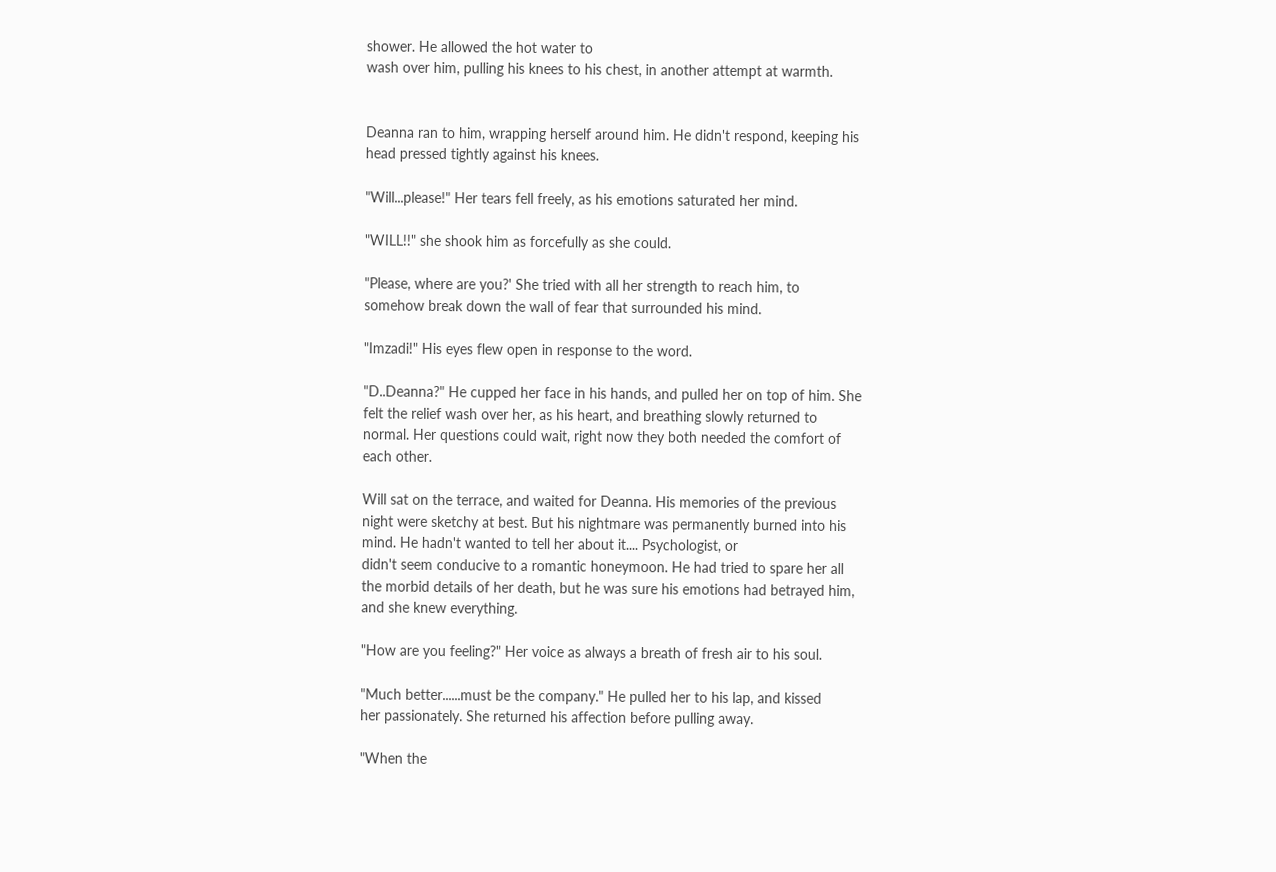shower. He allowed the hot water to
wash over him, pulling his knees to his chest, in another attempt at warmth.


Deanna ran to him, wrapping herself around him. He didn't respond, keeping his
head pressed tightly against his knees.

"Will...please!" Her tears fell freely, as his emotions saturated her mind.

"WILL!!" she shook him as forcefully as she could.

"Please, where are you?' She tried with all her strength to reach him, to
somehow break down the wall of fear that surrounded his mind.

"Imzadi!" His eyes flew open in response to the word.

"D..Deanna?" He cupped her face in his hands, and pulled her on top of him. She
felt the relief wash over her, as his heart, and breathing slowly returned to
normal. Her questions could wait, right now they both needed the comfort of
each other.

Will sat on the terrace, and waited for Deanna. His memories of the previous
night were sketchy at best. But his nightmare was permanently burned into his
mind. He hadn't wanted to tell her about it.... Psychologist, or
didn't seem conducive to a romantic honeymoon. He had tried to spare her all
the morbid details of her death, but he was sure his emotions had betrayed him,
and she knew everything.

"How are you feeling?" Her voice as always a breath of fresh air to his soul.

"Much better......must be the company." He pulled her to his lap, and kissed
her passionately. She returned his affection before pulling away.

"When the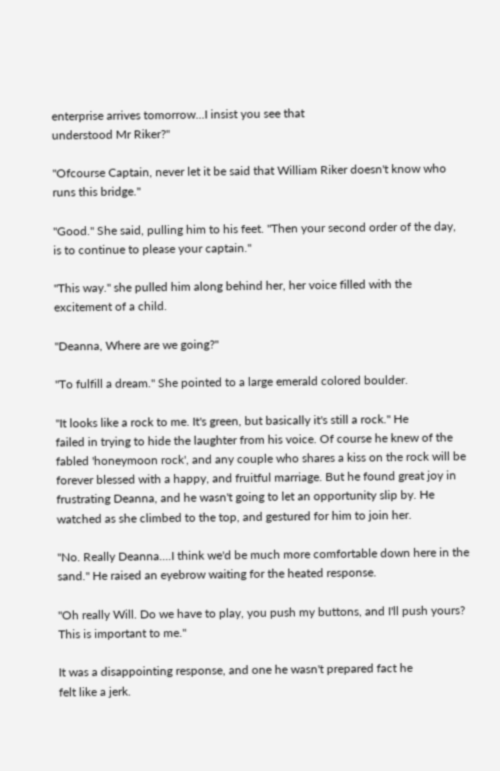enterprise arrives tomorrow...I insist you see that
understood Mr Riker?"

"Ofcourse Captain, never let it be said that William Riker doesn't know who
runs this bridge."

"Good." She said, pulling him to his feet. "Then your second order of the day,
is to continue to please your captain."

"This way." she pulled him along behind her, her voice filled with the
excitement of a child.

"Deanna, Where are we going?"

"To fulfill a dream." She pointed to a large emerald colored boulder.

"It looks like a rock to me. It's green, but basically it's still a rock." He
failed in trying to hide the laughter from his voice. Of course he knew of the
fabled 'honeymoon rock', and any couple who shares a kiss on the rock will be
forever blessed with a happy, and fruitful marriage. But he found great joy in
frustrating Deanna, and he wasn't going to let an opportunity slip by. He
watched as she climbed to the top, and gestured for him to join her.

"No. Really Deanna....I think we'd be much more comfortable down here in the
sand." He raised an eyebrow waiting for the heated response.

"Oh really Will. Do we have to play, you push my buttons, and I'll push yours?
This is important to me."

It was a disappointing response, and one he wasn't prepared fact he
felt like a jerk.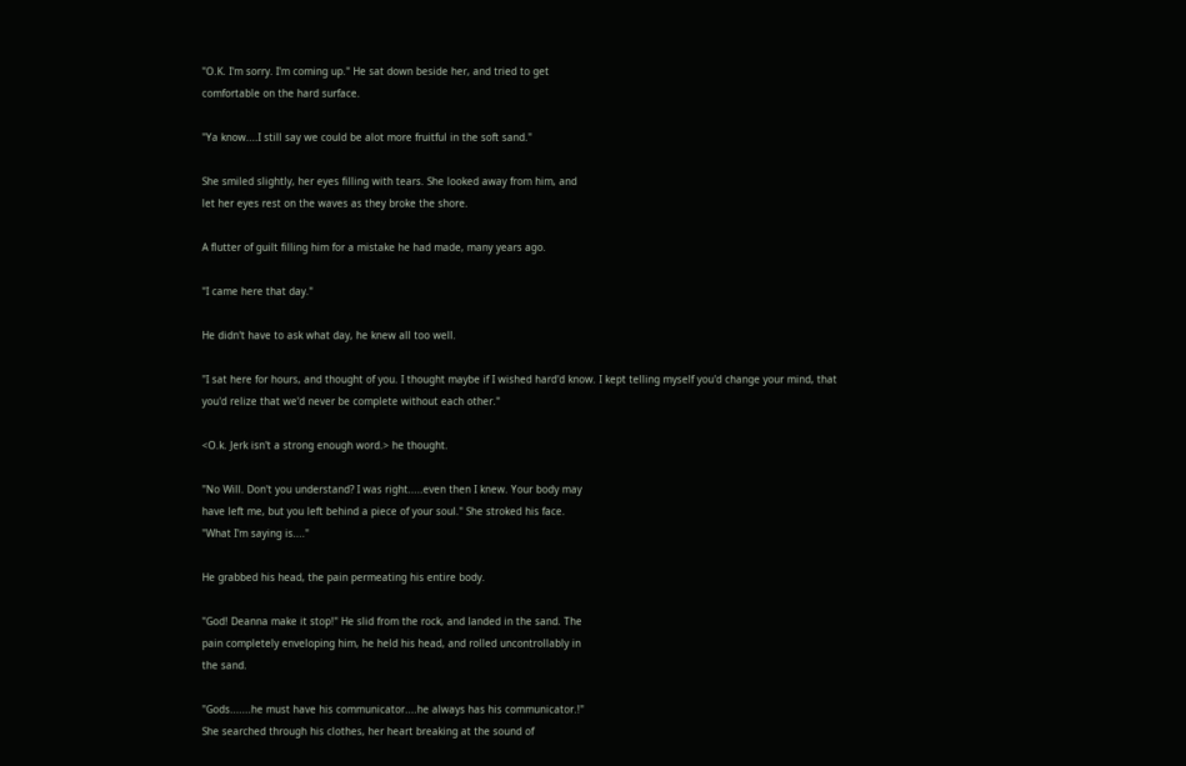"O.K. I'm sorry. I'm coming up." He sat down beside her, and tried to get
comfortable on the hard surface.

"Ya know....I still say we could be alot more fruitful in the soft sand."

She smiled slightly, her eyes filling with tears. She looked away from him, and
let her eyes rest on the waves as they broke the shore.

A flutter of guilt filling him for a mistake he had made, many years ago.

"I came here that day."

He didn't have to ask what day, he knew all too well.

"I sat here for hours, and thought of you. I thought maybe if I wished hard'd know. I kept telling myself you'd change your mind, that
you'd relize that we'd never be complete without each other."

<O.k. Jerk isn't a strong enough word.> he thought.

"No Will. Don't you understand? I was right.....even then I knew. Your body may
have left me, but you left behind a piece of your soul." She stroked his face.
"What I'm saying is...."

He grabbed his head, the pain permeating his entire body.

"God! Deanna make it stop!" He slid from the rock, and landed in the sand. The
pain completely enveloping him, he held his head, and rolled uncontrollably in
the sand.

"Gods.......he must have his communicator....he always has his communicator.!"
She searched through his clothes, her heart breaking at the sound of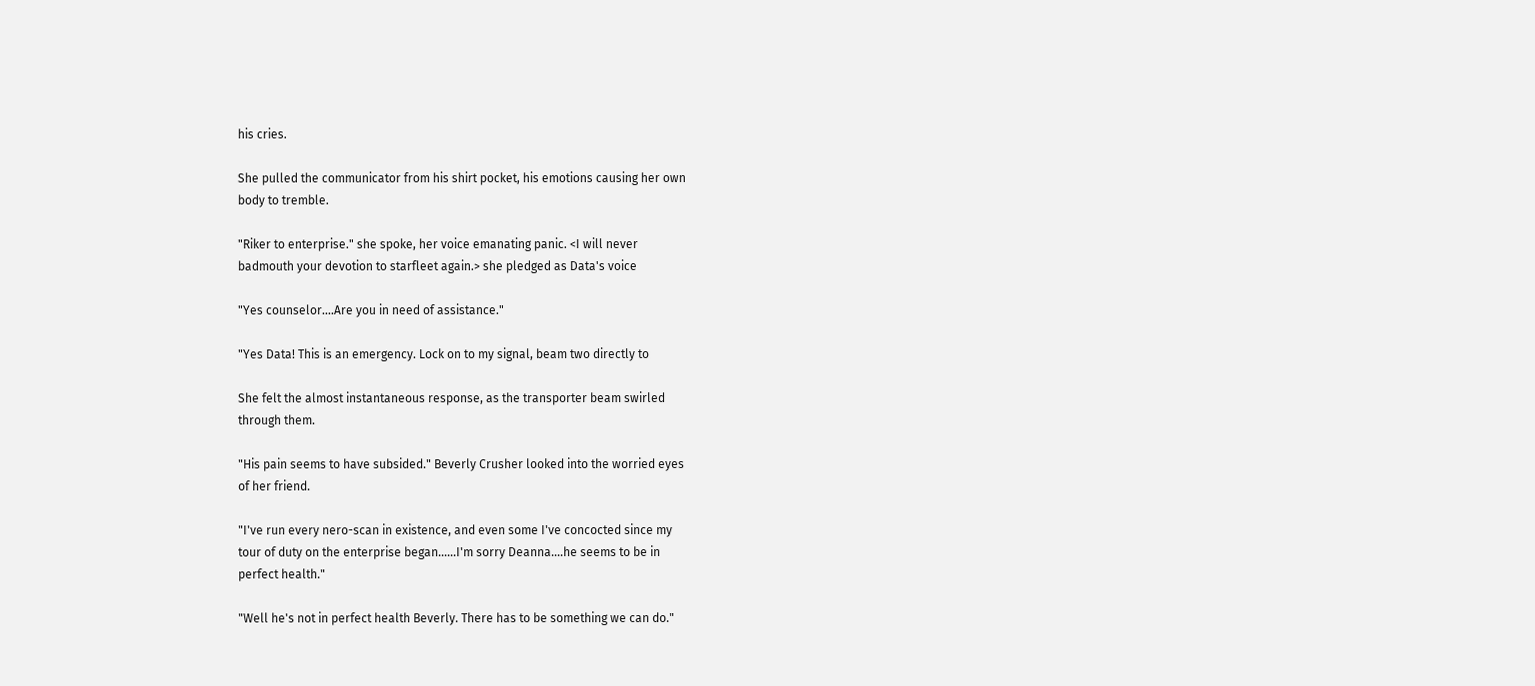his cries.

She pulled the communicator from his shirt pocket, his emotions causing her own
body to tremble.

"Riker to enterprise." she spoke, her voice emanating panic. <I will never
badmouth your devotion to starfleet again.> she pledged as Data's voice

"Yes counselor....Are you in need of assistance."

"Yes Data! This is an emergency. Lock on to my signal, beam two directly to

She felt the almost instantaneous response, as the transporter beam swirled
through them.

"His pain seems to have subsided." Beverly Crusher looked into the worried eyes
of her friend.

"I've run every nero-scan in existence, and even some I've concocted since my
tour of duty on the enterprise began......I'm sorry Deanna....he seems to be in
perfect health."

"Well he's not in perfect health Beverly. There has to be something we can do."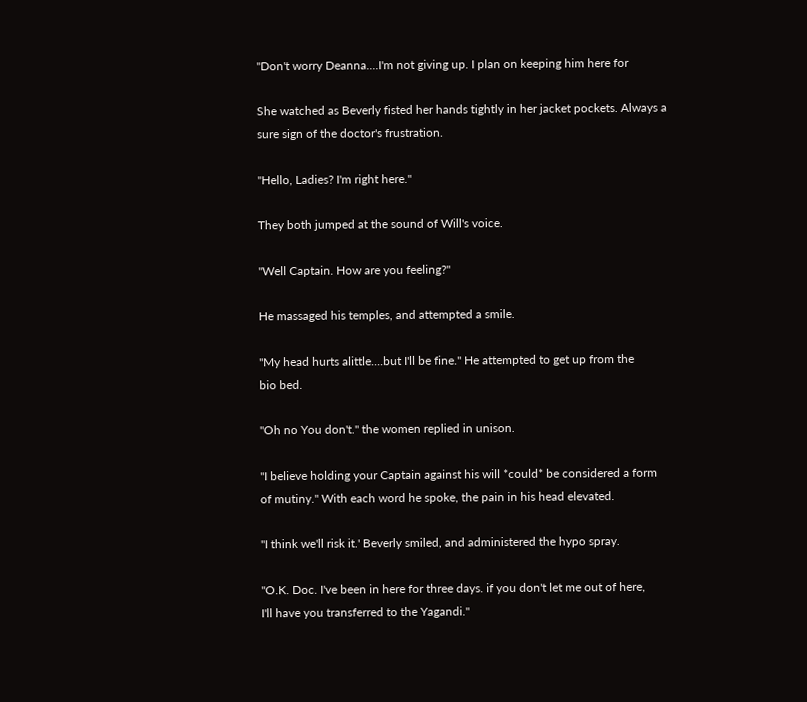"Don't worry Deanna....I'm not giving up. I plan on keeping him here for

She watched as Beverly fisted her hands tightly in her jacket pockets. Always a
sure sign of the doctor's frustration.

"Hello, Ladies? I'm right here."

They both jumped at the sound of Will's voice.

"Well Captain. How are you feeling?"

He massaged his temples, and attempted a smile.

"My head hurts alittle....but I'll be fine." He attempted to get up from the
bio bed.

"Oh no You don't." the women replied in unison.

"I believe holding your Captain against his will *could* be considered a form
of mutiny." With each word he spoke, the pain in his head elevated.

"I think we'll risk it.' Beverly smiled, and administered the hypo spray.

"O.K. Doc. I've been in here for three days. if you don't let me out of here,
I'll have you transferred to the Yagandi."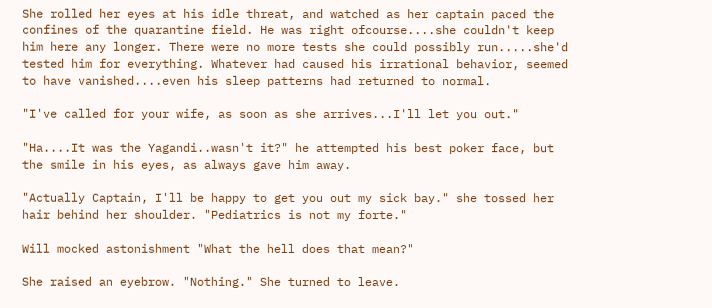She rolled her eyes at his idle threat, and watched as her captain paced the
confines of the quarantine field. He was right ofcourse....she couldn't keep
him here any longer. There were no more tests she could possibly run.....she'd
tested him for everything. Whatever had caused his irrational behavior, seemed
to have vanished....even his sleep patterns had returned to normal.

"I've called for your wife, as soon as she arrives...I'll let you out."

"Ha....It was the Yagandi..wasn't it?" he attempted his best poker face, but
the smile in his eyes, as always gave him away.

"Actually Captain, I'll be happy to get you out my sick bay." she tossed her
hair behind her shoulder. "Pediatrics is not my forte."

Will mocked astonishment "What the hell does that mean?"

She raised an eyebrow. "Nothing." She turned to leave.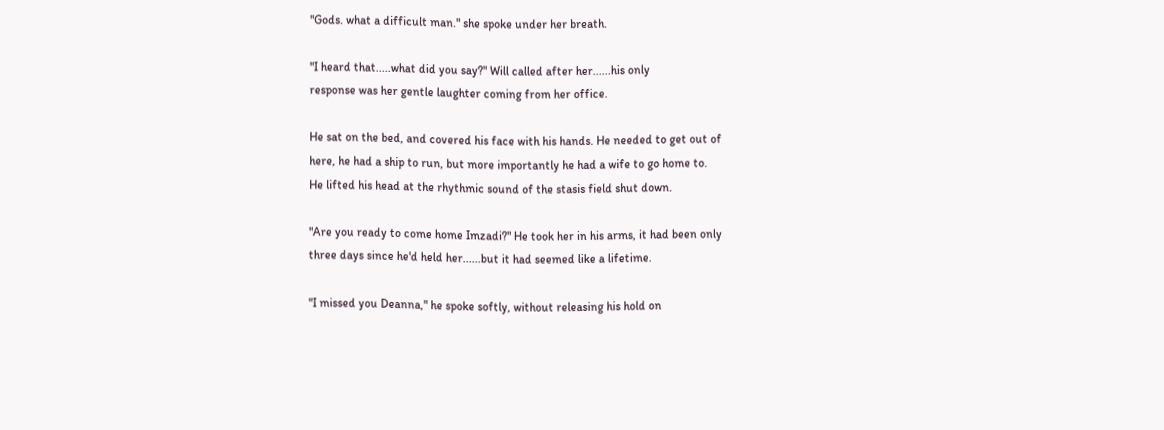"Gods. what a difficult man." she spoke under her breath.

"I heard that.....what did you say?" Will called after her......his only
response was her gentle laughter coming from her office.

He sat on the bed, and covered his face with his hands. He needed to get out of
here, he had a ship to run, but more importantly he had a wife to go home to.
He lifted his head at the rhythmic sound of the stasis field shut down.

"Are you ready to come home Imzadi?" He took her in his arms, it had been only
three days since he'd held her......but it had seemed like a lifetime.

"I missed you Deanna," he spoke softly, without releasing his hold on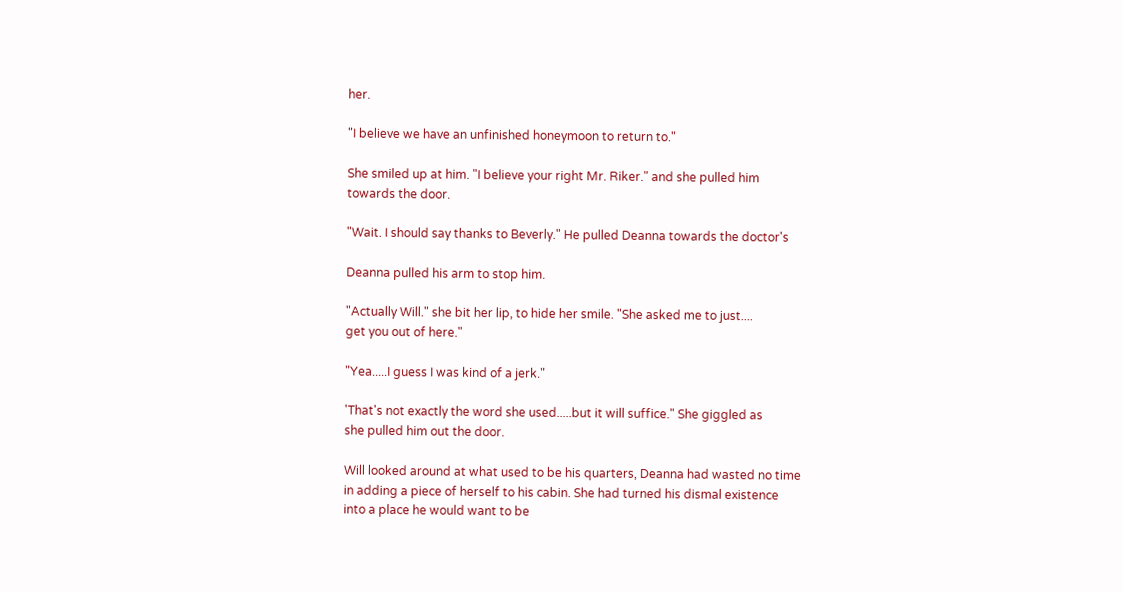her.

"I believe we have an unfinished honeymoon to return to."

She smiled up at him. "I believe your right Mr. Riker." and she pulled him
towards the door.

"Wait. I should say thanks to Beverly." He pulled Deanna towards the doctor's

Deanna pulled his arm to stop him.

"Actually Will." she bit her lip, to hide her smile. "She asked me to just....
get you out of here."

"Yea.....I guess I was kind of a jerk."

'That's not exactly the word she used.....but it will suffice." She giggled as
she pulled him out the door.

Will looked around at what used to be his quarters, Deanna had wasted no time
in adding a piece of herself to his cabin. She had turned his dismal existence
into a place he would want to be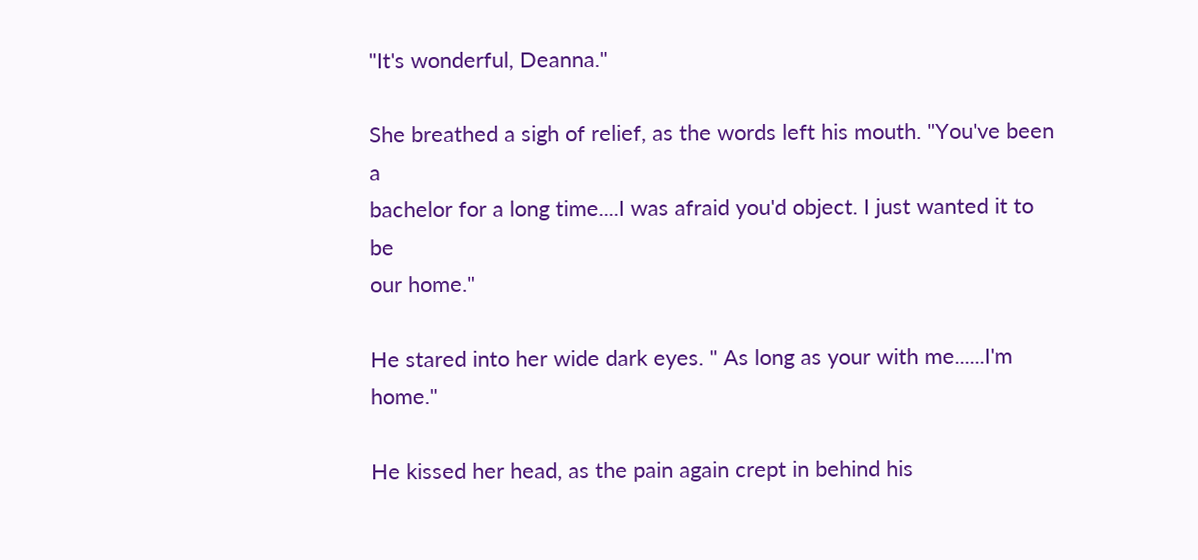"It's wonderful, Deanna."

She breathed a sigh of relief, as the words left his mouth. "You've been a
bachelor for a long time....I was afraid you'd object. I just wanted it to be
our home."

He stared into her wide dark eyes. " As long as your with me......I'm home."

He kissed her head, as the pain again crept in behind his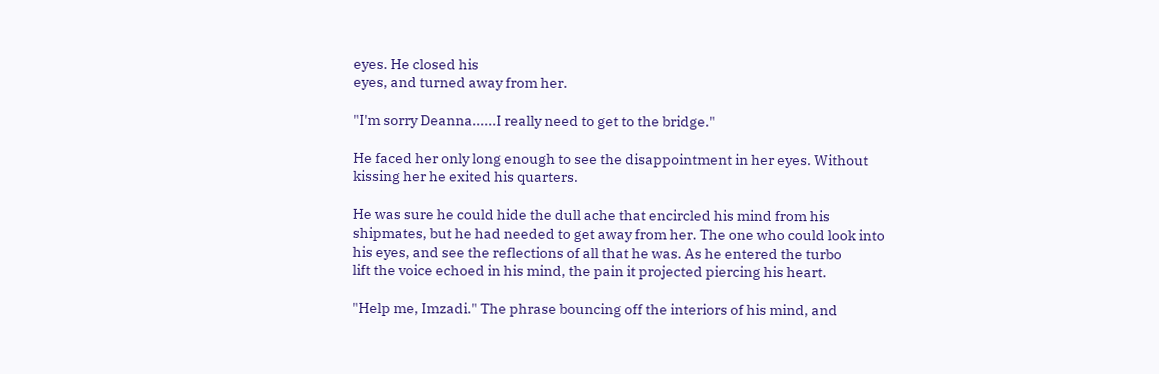eyes. He closed his
eyes, and turned away from her.

"I'm sorry Deanna......I really need to get to the bridge."

He faced her only long enough to see the disappointment in her eyes. Without
kissing her he exited his quarters.

He was sure he could hide the dull ache that encircled his mind from his
shipmates, but he had needed to get away from her. The one who could look into
his eyes, and see the reflections of all that he was. As he entered the turbo
lift the voice echoed in his mind, the pain it projected piercing his heart.

"Help me, Imzadi." The phrase bouncing off the interiors of his mind, and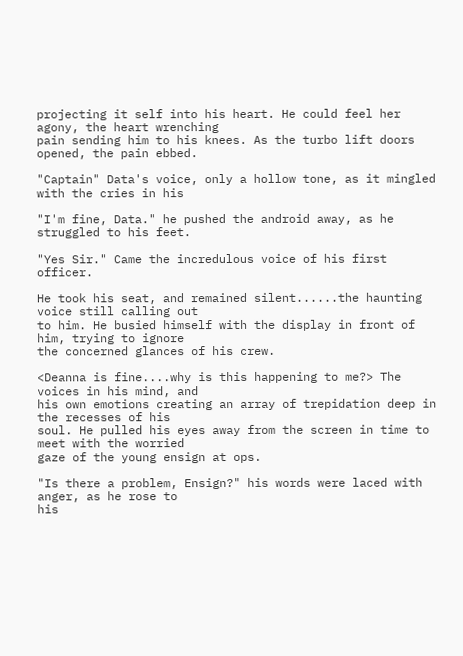projecting it self into his heart. He could feel her agony, the heart wrenching
pain sending him to his knees. As the turbo lift doors opened, the pain ebbed.

"Captain" Data's voice, only a hollow tone, as it mingled with the cries in his

"I'm fine, Data." he pushed the android away, as he struggled to his feet.

"Yes Sir." Came the incredulous voice of his first officer.

He took his seat, and remained silent......the haunting voice still calling out
to him. He busied himself with the display in front of him, trying to ignore
the concerned glances of his crew.

<Deanna is fine....why is this happening to me?> The voices in his mind, and
his own emotions creating an array of trepidation deep in the recesses of his
soul. He pulled his eyes away from the screen in time to meet with the worried
gaze of the young ensign at ops.

"Is there a problem, Ensign?" his words were laced with anger, as he rose to
his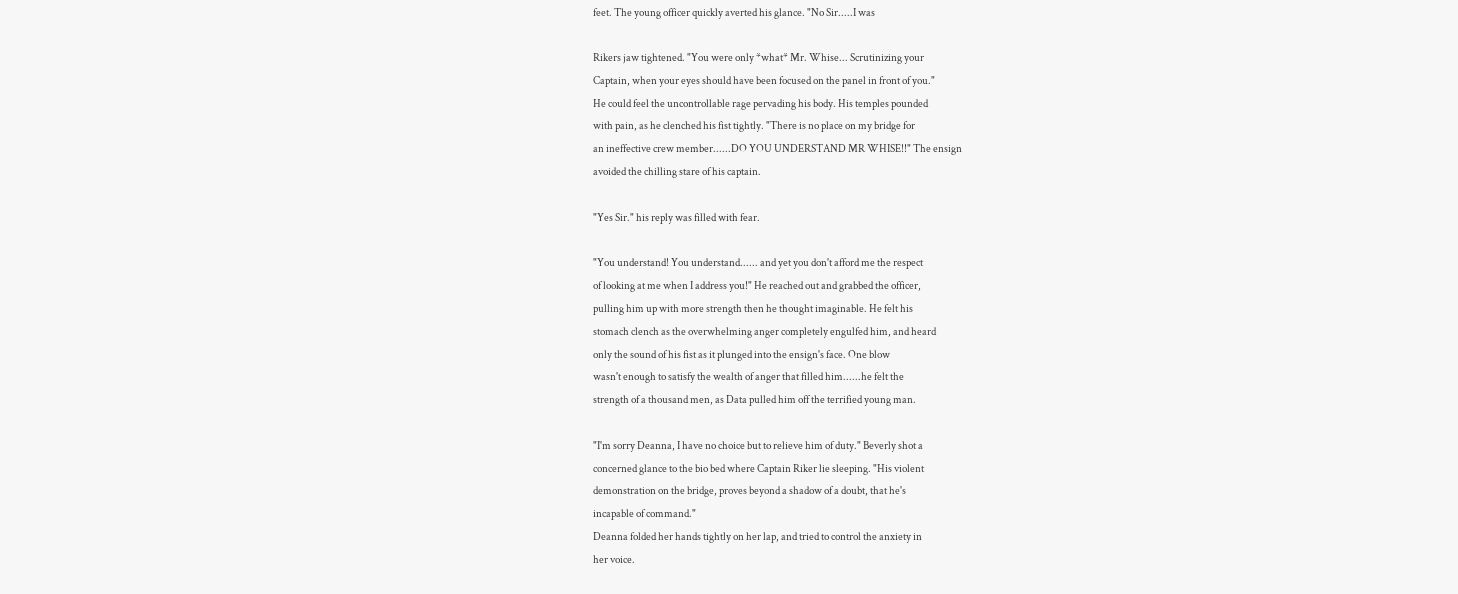feet. The young officer quickly averted his glance. "No Sir.....I was

Rikers jaw tightened. "You were only *what* Mr. Whise... Scrutinizing your
Captain, when your eyes should have been focused on the panel in front of you."
He could feel the uncontrollable rage pervading his body. His temples pounded
with pain, as he clenched his fist tightly. "There is no place on my bridge for
an ineffective crew member......DO YOU UNDERSTAND MR WHISE!!" The ensign
avoided the chilling stare of his captain.

"Yes Sir." his reply was filled with fear.

"You understand! You understand...... and yet you don't afford me the respect
of looking at me when I address you!" He reached out and grabbed the officer,
pulling him up with more strength then he thought imaginable. He felt his
stomach clench as the overwhelming anger completely engulfed him, and heard
only the sound of his fist as it plunged into the ensign's face. One blow
wasn't enough to satisfy the wealth of anger that filled him......he felt the
strength of a thousand men, as Data pulled him off the terrified young man.

"I'm sorry Deanna, I have no choice but to relieve him of duty." Beverly shot a
concerned glance to the bio bed where Captain Riker lie sleeping. "His violent
demonstration on the bridge, proves beyond a shadow of a doubt, that he's
incapable of command."
Deanna folded her hands tightly on her lap, and tried to control the anxiety in
her voice.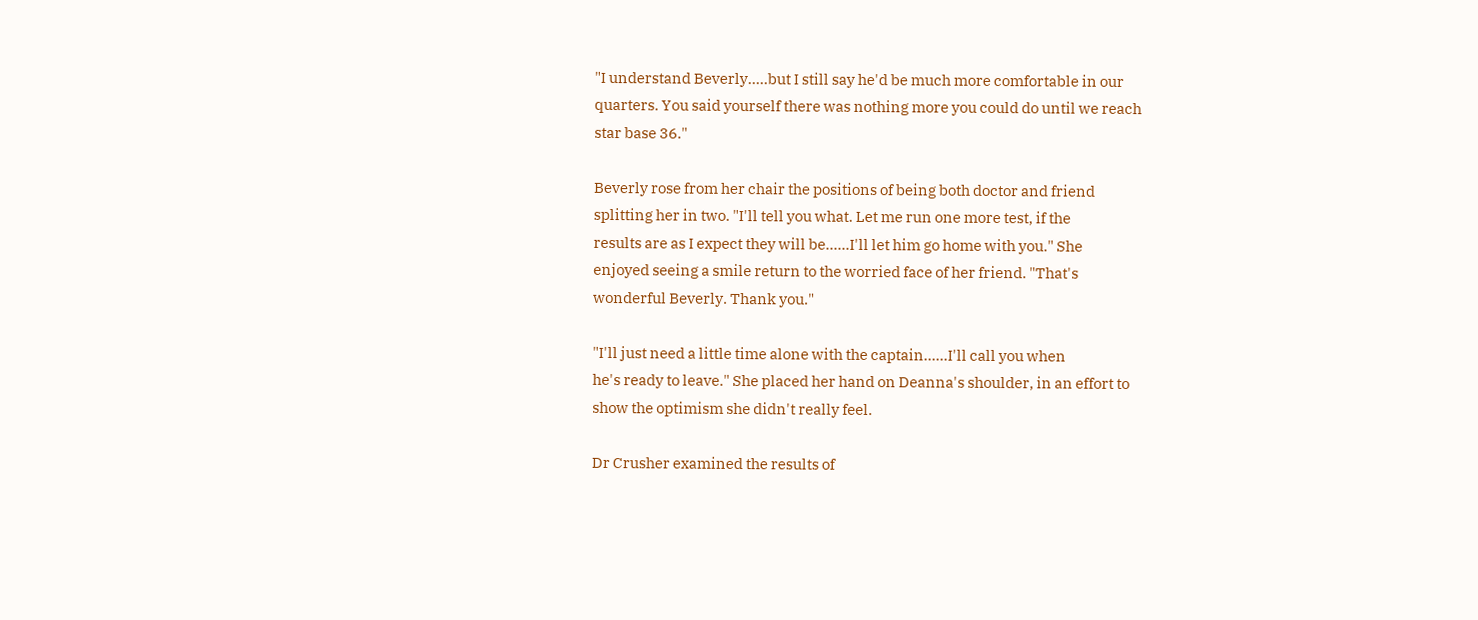"I understand Beverly.....but I still say he'd be much more comfortable in our
quarters. You said yourself there was nothing more you could do until we reach
star base 36."

Beverly rose from her chair the positions of being both doctor and friend
splitting her in two. "I'll tell you what. Let me run one more test, if the
results are as I expect they will be......I'll let him go home with you." She
enjoyed seeing a smile return to the worried face of her friend. "That's
wonderful Beverly. Thank you."

"I'll just need a little time alone with the captain......I'll call you when
he's ready to leave." She placed her hand on Deanna's shoulder, in an effort to
show the optimism she didn't really feel.

Dr Crusher examined the results of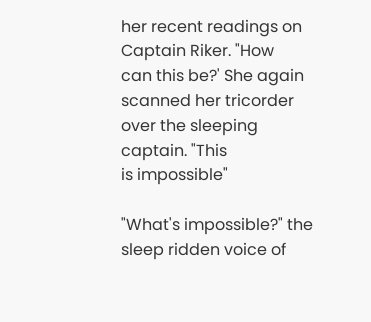her recent readings on Captain Riker. "How
can this be?' She again scanned her tricorder over the sleeping captain. "This
is impossible"

"What's impossible?" the sleep ridden voice of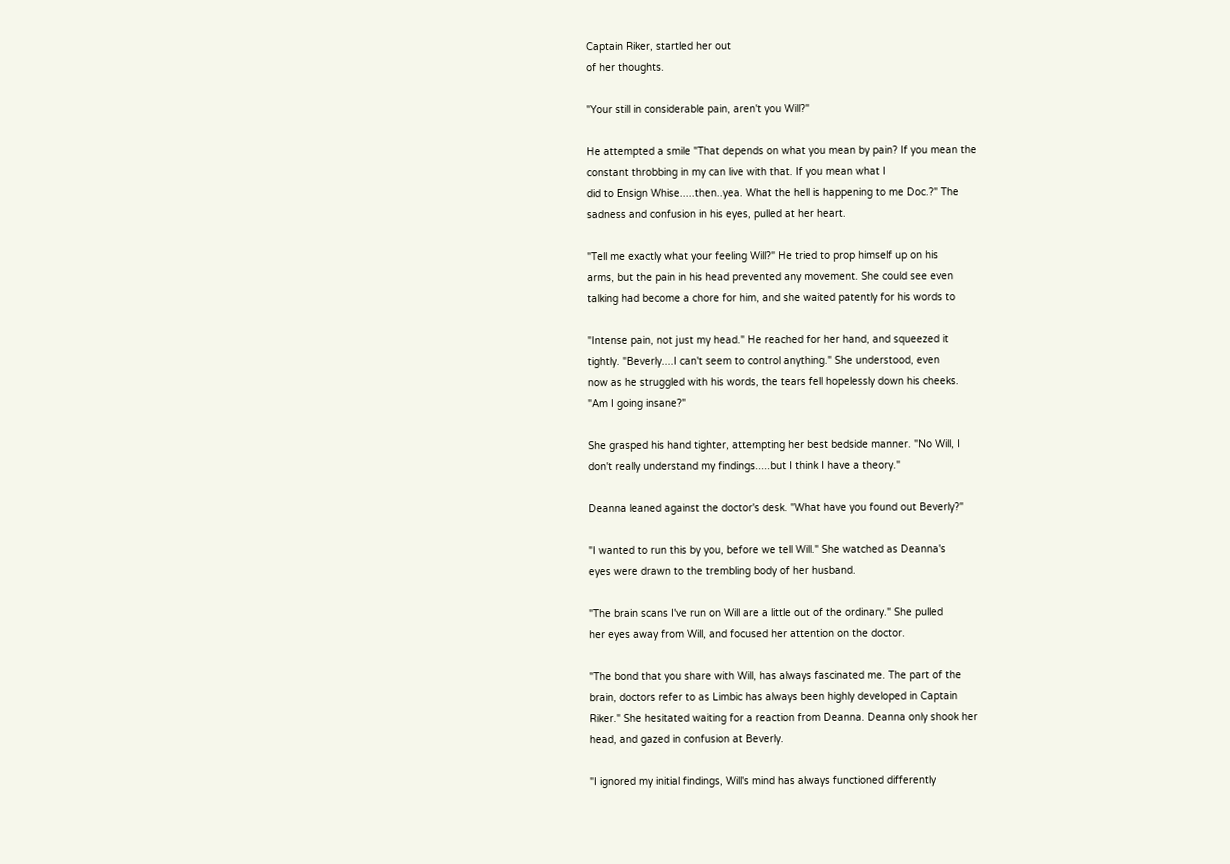Captain Riker, startled her out
of her thoughts.

"Your still in considerable pain, aren't you Will?"

He attempted a smile "That depends on what you mean by pain? If you mean the
constant throbbing in my can live with that. If you mean what I
did to Ensign Whise.....then..yea. What the hell is happening to me Doc.?" The
sadness and confusion in his eyes, pulled at her heart.

"Tell me exactly what your feeling Will?" He tried to prop himself up on his
arms, but the pain in his head prevented any movement. She could see even
talking had become a chore for him, and she waited patently for his words to

"Intense pain, not just my head." He reached for her hand, and squeezed it
tightly. "Beverly....I can't seem to control anything." She understood, even
now as he struggled with his words, the tears fell hopelessly down his cheeks.
"Am I going insane?"

She grasped his hand tighter, attempting her best bedside manner. "No Will, I
don't really understand my findings.....but I think I have a theory."

Deanna leaned against the doctor's desk. "What have you found out Beverly?"

"I wanted to run this by you, before we tell Will." She watched as Deanna's
eyes were drawn to the trembling body of her husband.

"The brain scans I've run on Will are a little out of the ordinary." She pulled
her eyes away from Will, and focused her attention on the doctor.

"The bond that you share with Will, has always fascinated me. The part of the
brain, doctors refer to as Limbic has always been highly developed in Captain
Riker." She hesitated waiting for a reaction from Deanna. Deanna only shook her
head, and gazed in confusion at Beverly.

"I ignored my initial findings, Will's mind has always functioned differently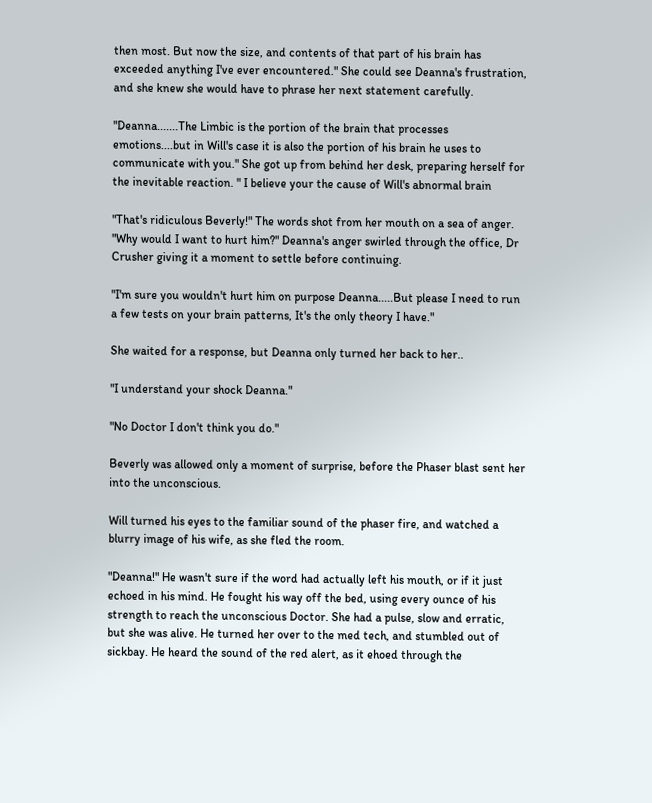then most. But now the size, and contents of that part of his brain has
exceeded anything I've ever encountered." She could see Deanna's frustration,
and she knew she would have to phrase her next statement carefully.

"Deanna.......The Limbic is the portion of the brain that processes
emotions....but in Will's case it is also the portion of his brain he uses to
communicate with you." She got up from behind her desk, preparing herself for
the inevitable reaction. " I believe your the cause of Will's abnormal brain

"That's ridiculous Beverly!" The words shot from her mouth on a sea of anger.
"Why would I want to hurt him?" Deanna's anger swirled through the office, Dr
Crusher giving it a moment to settle before continuing.

"I'm sure you wouldn't hurt him on purpose Deanna.....But please I need to run
a few tests on your brain patterns, It's the only theory I have."

She waited for a response, but Deanna only turned her back to her..

"I understand your shock Deanna."

"No Doctor I don't think you do."

Beverly was allowed only a moment of surprise, before the Phaser blast sent her
into the unconscious.

Will turned his eyes to the familiar sound of the phaser fire, and watched a
blurry image of his wife, as she fled the room.

"Deanna!" He wasn't sure if the word had actually left his mouth, or if it just
echoed in his mind. He fought his way off the bed, using every ounce of his
strength to reach the unconscious Doctor. She had a pulse, slow and erratic,
but she was alive. He turned her over to the med tech, and stumbled out of
sickbay. He heard the sound of the red alert, as it ehoed through the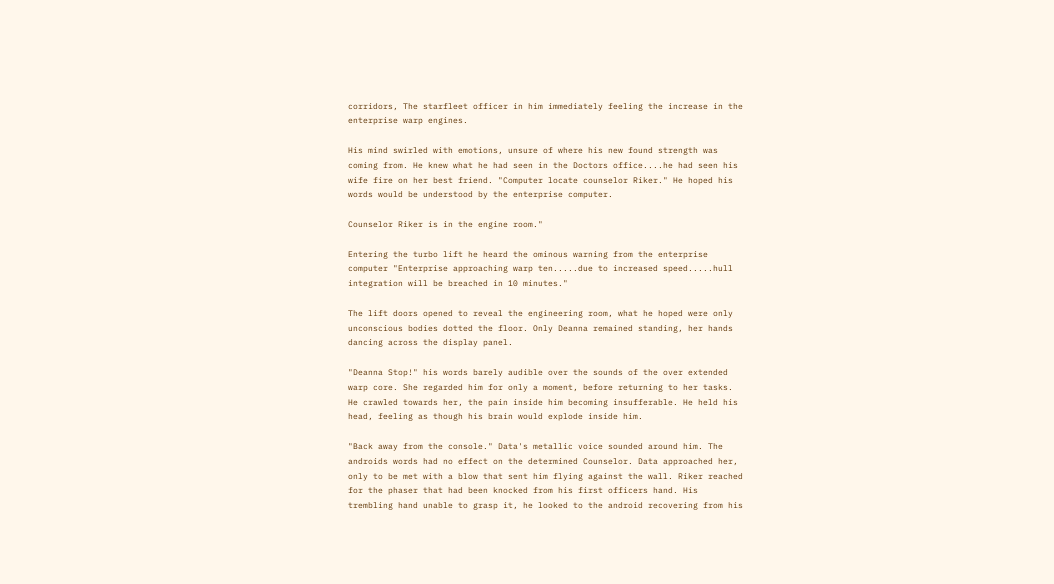corridors, The starfleet officer in him immediately feeling the increase in the
enterprise warp engines.

His mind swirled with emotions, unsure of where his new found strength was
coming from. He knew what he had seen in the Doctors office....he had seen his
wife fire on her best friend. "Computer locate counselor Riker." He hoped his
words would be understood by the enterprise computer.

Counselor Riker is in the engine room."

Entering the turbo lift he heard the ominous warning from the enterprise
computer "Enterprise approaching warp ten.....due to increased speed.....hull
integration will be breached in 10 minutes."

The lift doors opened to reveal the engineering room, what he hoped were only
unconscious bodies dotted the floor. Only Deanna remained standing, her hands
dancing across the display panel.

"Deanna Stop!" his words barely audible over the sounds of the over extended
warp core. She regarded him for only a moment, before returning to her tasks.
He crawled towards her, the pain inside him becoming insufferable. He held his
head, feeling as though his brain would explode inside him.

"Back away from the console." Data's metallic voice sounded around him. The
androids words had no effect on the determined Counselor. Data approached her,
only to be met with a blow that sent him flying against the wall. Riker reached
for the phaser that had been knocked from his first officers hand. His
trembling hand unable to grasp it, he looked to the android recovering from his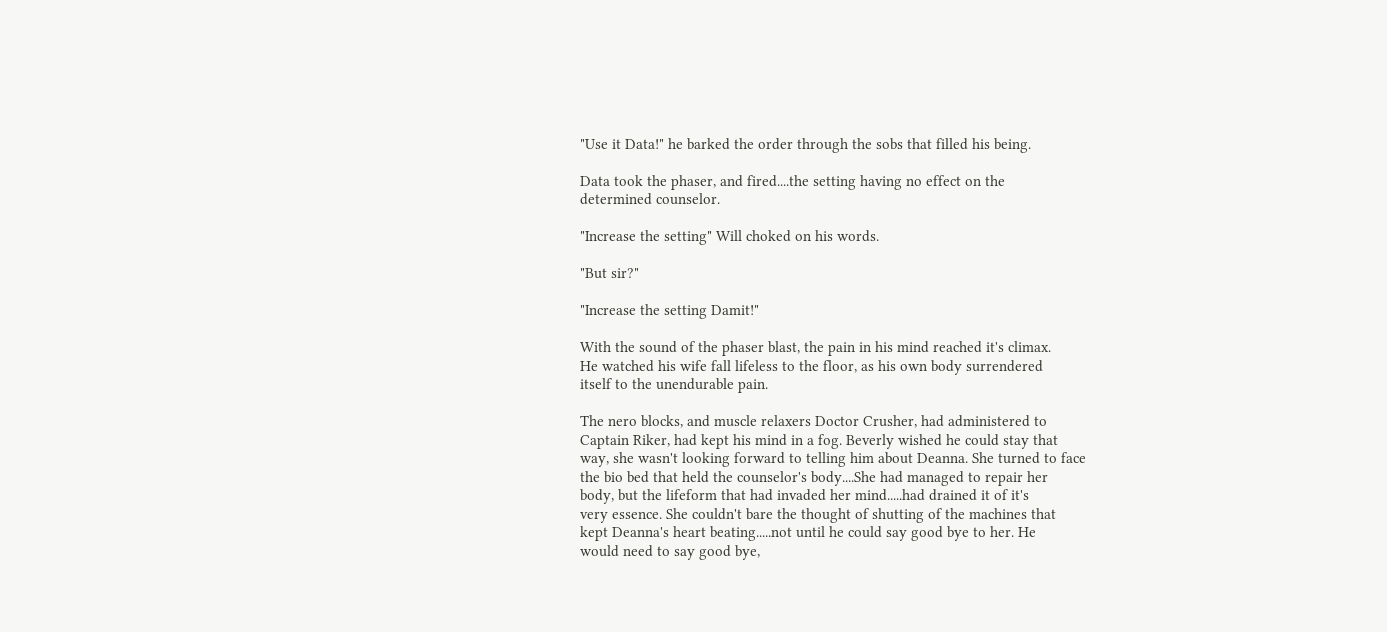"Use it Data!" he barked the order through the sobs that filled his being.

Data took the phaser, and fired....the setting having no effect on the
determined counselor.

"Increase the setting" Will choked on his words.

"But sir?"

"Increase the setting Damit!"

With the sound of the phaser blast, the pain in his mind reached it's climax.
He watched his wife fall lifeless to the floor, as his own body surrendered
itself to the unendurable pain.

The nero blocks, and muscle relaxers Doctor Crusher, had administered to
Captain Riker, had kept his mind in a fog. Beverly wished he could stay that
way, she wasn't looking forward to telling him about Deanna. She turned to face
the bio bed that held the counselor's body....She had managed to repair her
body, but the lifeform that had invaded her mind.....had drained it of it's
very essence. She couldn't bare the thought of shutting of the machines that
kept Deanna's heart beating.....not until he could say good bye to her. He
would need to say good bye,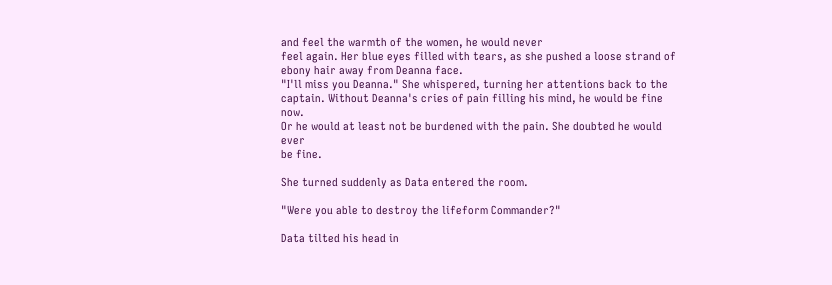and feel the warmth of the women, he would never
feel again. Her blue eyes filled with tears, as she pushed a loose strand of
ebony hair away from Deanna face.
"I'll miss you Deanna." She whispered, turning her attentions back to the
captain. Without Deanna's cries of pain filling his mind, he would be fine now.
Or he would at least not be burdened with the pain. She doubted he would ever
be fine.

She turned suddenly as Data entered the room.

"Were you able to destroy the lifeform Commander?"

Data tilted his head in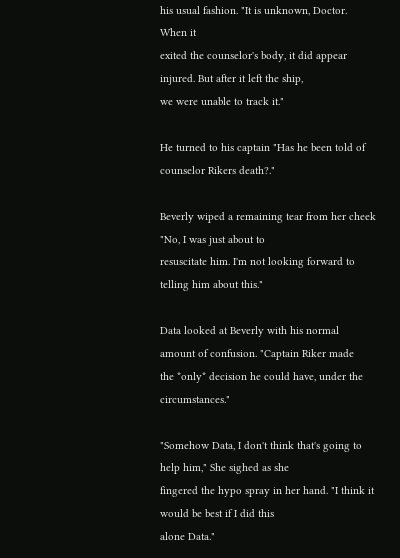his usual fashion. "It is unknown, Doctor. When it
exited the counselor's body, it did appear injured. But after it left the ship,
we were unable to track it."

He turned to his captain "Has he been told of counselor Rikers death?."

Beverly wiped a remaining tear from her cheek "No, I was just about to
resuscitate him. I'm not looking forward to telling him about this."

Data looked at Beverly with his normal amount of confusion. "Captain Riker made
the *only* decision he could have, under the circumstances."

"Somehow Data, I don't think that's going to help him," She sighed as she
fingered the hypo spray in her hand. "I think it would be best if I did this
alone Data."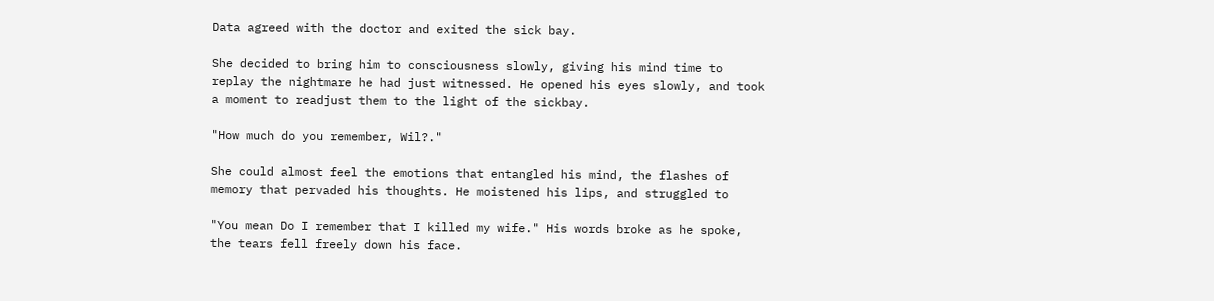Data agreed with the doctor and exited the sick bay.

She decided to bring him to consciousness slowly, giving his mind time to
replay the nightmare he had just witnessed. He opened his eyes slowly, and took
a moment to readjust them to the light of the sickbay.

"How much do you remember, Wil?."

She could almost feel the emotions that entangled his mind, the flashes of
memory that pervaded his thoughts. He moistened his lips, and struggled to

"You mean Do I remember that I killed my wife." His words broke as he spoke,
the tears fell freely down his face.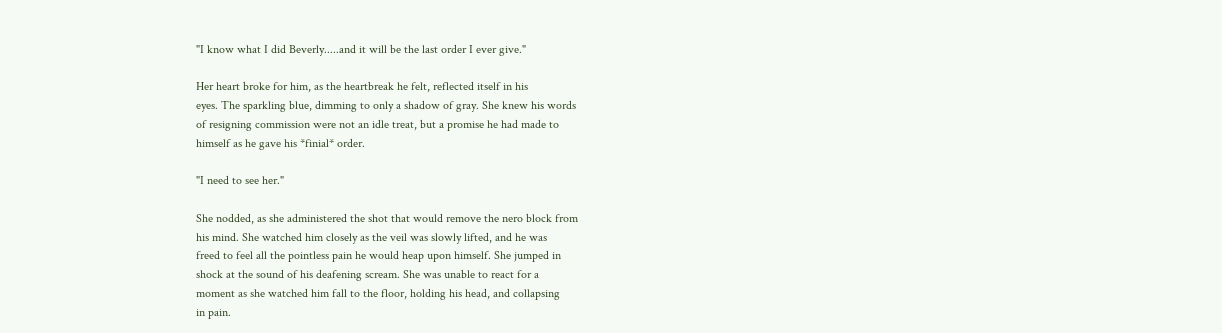"I know what I did Beverly.....and it will be the last order I ever give."

Her heart broke for him, as the heartbreak he felt, reflected itself in his
eyes. The sparkling blue, dimming to only a shadow of gray. She knew his words
of resigning commission were not an idle treat, but a promise he had made to
himself as he gave his *finial* order.

"I need to see her."

She nodded, as she administered the shot that would remove the nero block from
his mind. She watched him closely as the veil was slowly lifted, and he was
freed to feel all the pointless pain he would heap upon himself. She jumped in
shock at the sound of his deafening scream. She was unable to react for a
moment as she watched him fall to the floor, holding his head, and collapsing
in pain.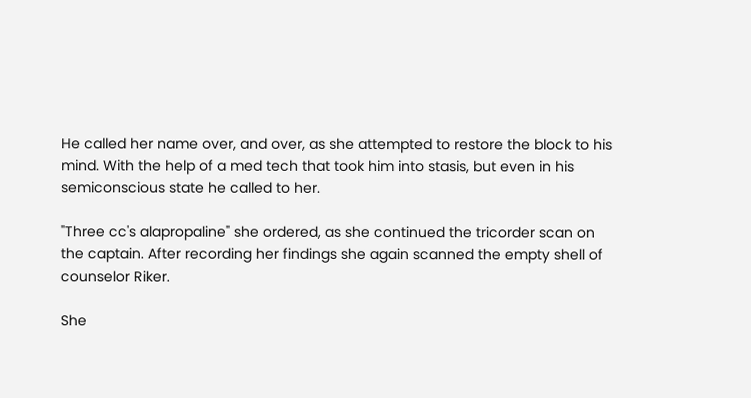He called her name over, and over, as she attempted to restore the block to his
mind. With the help of a med tech that took him into stasis, but even in his
semiconscious state he called to her.

"Three cc's alapropaline" she ordered, as she continued the tricorder scan on
the captain. After recording her findings she again scanned the empty shell of
counselor Riker.

She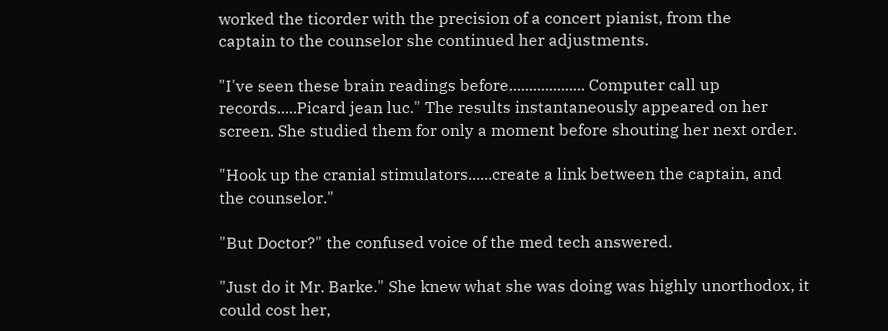worked the ticorder with the precision of a concert pianist, from the
captain to the counselor she continued her adjustments.

"I've seen these brain readings before................... Computer call up
records.....Picard jean luc." The results instantaneously appeared on her
screen. She studied them for only a moment before shouting her next order.

"Hook up the cranial stimulators......create a link between the captain, and
the counselor."

"But Doctor?" the confused voice of the med tech answered.

"Just do it Mr. Barke." She knew what she was doing was highly unorthodox, it
could cost her,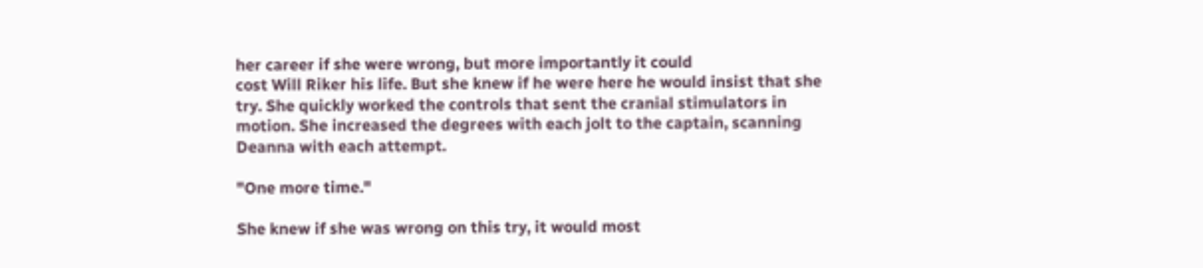her career if she were wrong, but more importantly it could
cost Will Riker his life. But she knew if he were here he would insist that she
try. She quickly worked the controls that sent the cranial stimulators in
motion. She increased the degrees with each jolt to the captain, scanning
Deanna with each attempt.

"One more time."

She knew if she was wrong on this try, it would most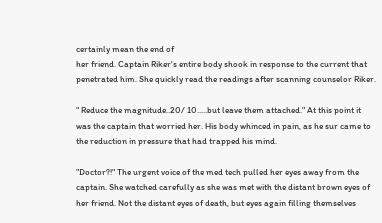certainly mean the end of
her friend. Captain Riker's entire body shook in response to the current that
penetrated him. She quickly read the readings after scanning counselor Riker.

" Reduce the magnitude..20/ 10.....but leave them attached." At this point it
was the captain that worried her. His body whinced in pain, as he sur came to
the reduction in pressure that had trapped his mind.

"Doctor?!" The urgent voice of the med tech pulled her eyes away from the
captain. She watched carefully as she was met with the distant brown eyes of
her friend. Not the distant eyes of death, but eyes again filling themselves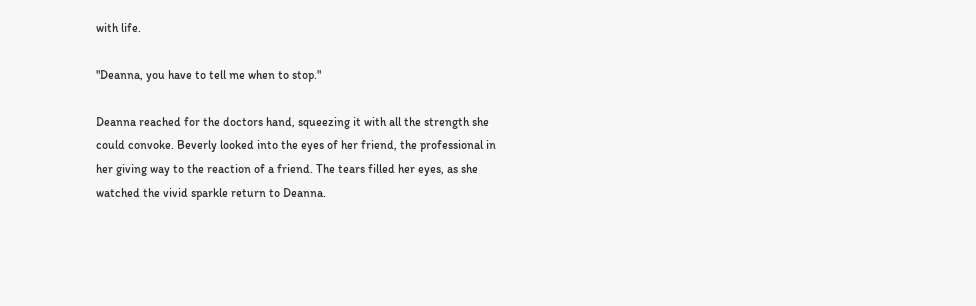with life.

"Deanna, you have to tell me when to stop."

Deanna reached for the doctors hand, squeezing it with all the strength she
could convoke. Beverly looked into the eyes of her friend, the professional in
her giving way to the reaction of a friend. The tears filled her eyes, as she
watched the vivid sparkle return to Deanna.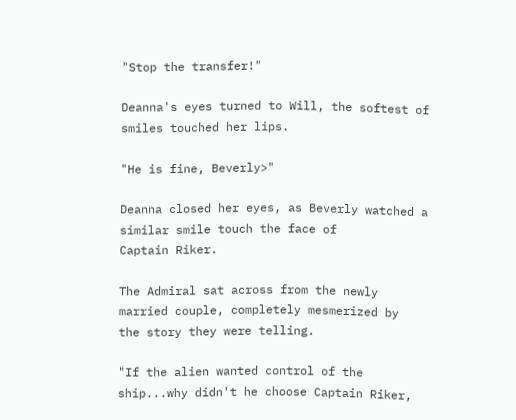"Stop the transfer!"

Deanna's eyes turned to Will, the softest of smiles touched her lips.

"He is fine, Beverly>"

Deanna closed her eyes, as Beverly watched a similar smile touch the face of
Captain Riker.

The Admiral sat across from the newly married couple, completely mesmerized by
the story they were telling.

"If the alien wanted control of the ship...why didn't he choose Captain Riker,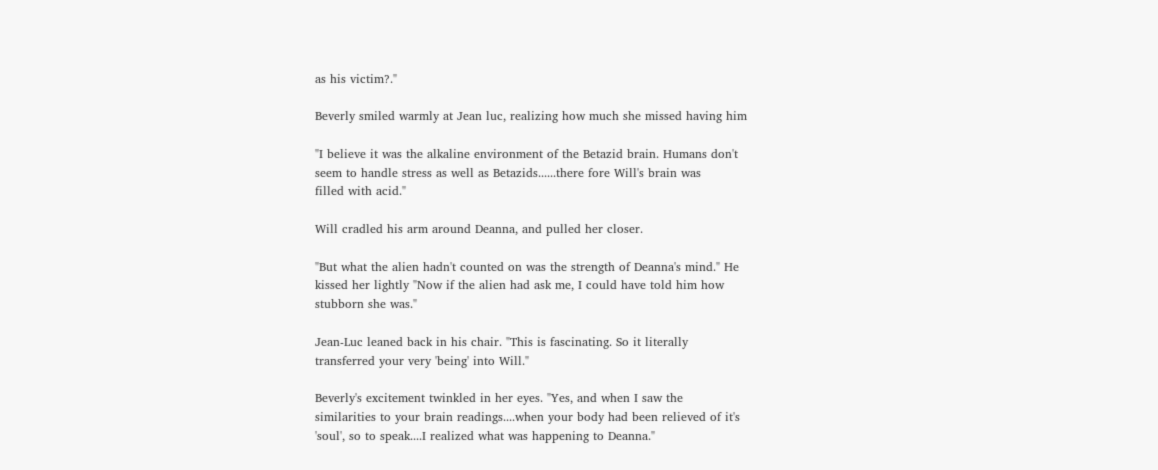as his victim?."

Beverly smiled warmly at Jean luc, realizing how much she missed having him

"I believe it was the alkaline environment of the Betazid brain. Humans don't
seem to handle stress as well as Betazids......there fore Will's brain was
filled with acid."

Will cradled his arm around Deanna, and pulled her closer.

"But what the alien hadn't counted on was the strength of Deanna's mind." He
kissed her lightly "Now if the alien had ask me, I could have told him how
stubborn she was."

Jean-Luc leaned back in his chair. "This is fascinating. So it literally
transferred your very 'being' into Will."

Beverly's excitement twinkled in her eyes. "Yes, and when I saw the
similarities to your brain readings....when your body had been relieved of it's
'soul', so to speak....I realized what was happening to Deanna."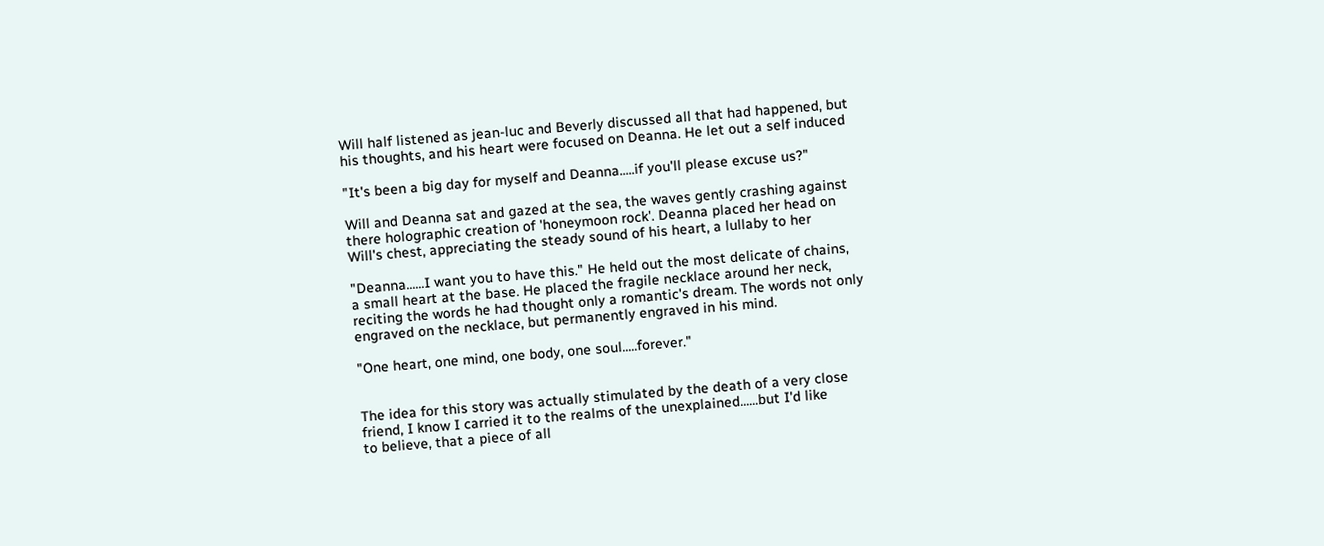Will half listened as jean-luc and Beverly discussed all that had happened, but
his thoughts, and his heart were focused on Deanna. He let out a self induced

"It's been a big day for myself and Deanna.....if you'll please excuse us?"

Will and Deanna sat and gazed at the sea, the waves gently crashing against
there holographic creation of 'honeymoon rock'. Deanna placed her head on
Will's chest, appreciating the steady sound of his heart, a lullaby to her

"Deanna......I want you to have this." He held out the most delicate of chains,
a small heart at the base. He placed the fragile necklace around her neck,
reciting the words he had thought only a romantic's dream. The words not only
engraved on the necklace, but permanently engraved in his mind.

"One heart, one mind, one body, one soul.....forever."


The idea for this story was actually stimulated by the death of a very close
friend, I know I carried it to the realms of the unexplained......but I'd like
to believe, that a piece of all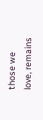those we love, remains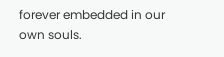forever embedded in our
own souls.